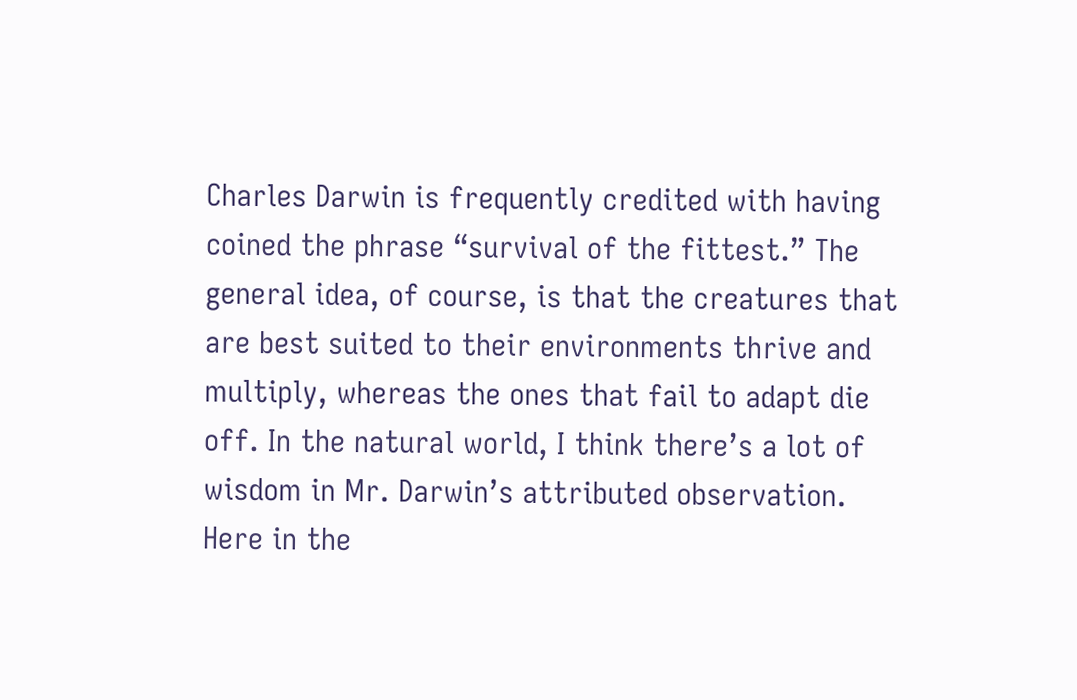Charles Darwin is frequently credited with having coined the phrase “survival of the fittest.” The general idea, of course, is that the creatures that are best suited to their environments thrive and multiply, whereas the ones that fail to adapt die off. In the natural world, I think there’s a lot of wisdom in Mr. Darwin’s attributed observation. Here in the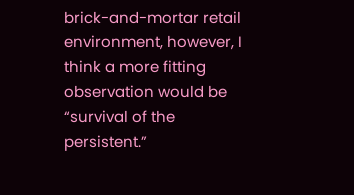brick-and-mortar retail environment, however, I think a more fitting observation would be “survival of the persistent.”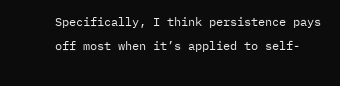Specifically, I think persistence pays off most when it’s applied to self-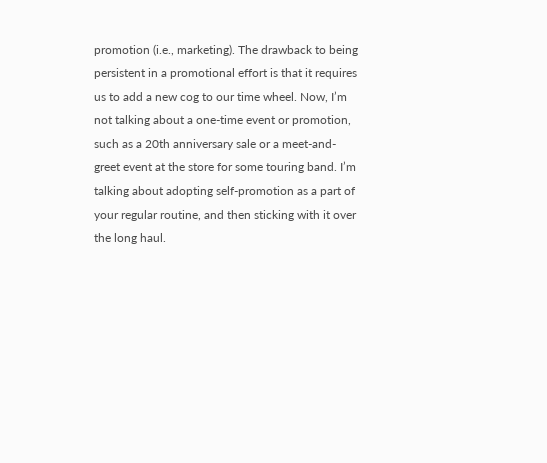promotion (i.e., marketing). The drawback to being persistent in a promotional effort is that it requires us to add a new cog to our time wheel. Now, I’m not talking about a one-time event or promotion, such as a 20th anniversary sale or a meet-and-greet event at the store for some touring band. I’m talking about adopting self-promotion as a part of your regular routine, and then sticking with it over the long haul.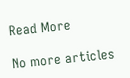Read More

No more articles